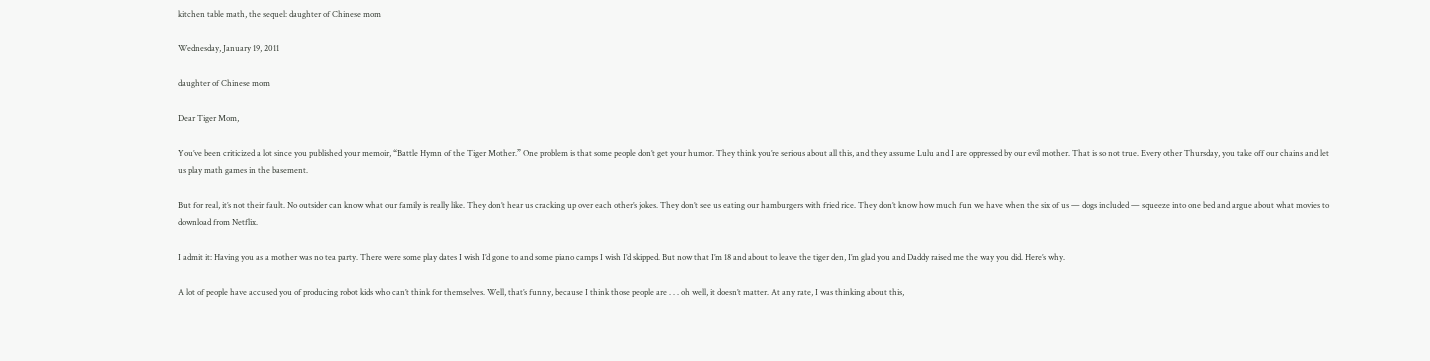kitchen table math, the sequel: daughter of Chinese mom

Wednesday, January 19, 2011

daughter of Chinese mom

Dear Tiger Mom,

You’ve been criticized a lot since you published your memoir, “Battle Hymn of the Tiger Mother.” One problem is that some people don’t get your humor. They think you’re serious about all this, and they assume Lulu and I are oppressed by our evil mother. That is so not true. Every other Thursday, you take off our chains and let us play math games in the basement.

But for real, it’s not their fault. No outsider can know what our family is really like. They don’t hear us cracking up over each other’s jokes. They don’t see us eating our hamburgers with fried rice. They don’t know how much fun we have when the six of us — dogs included — squeeze into one bed and argue about what movies to download from Netflix.

I admit it: Having you as a mother was no tea party. There were some play dates I wish I’d gone to and some piano camps I wish I’d skipped. But now that I’m 18 and about to leave the tiger den, I’m glad you and Daddy raised me the way you did. Here’s why.

A lot of people have accused you of producing robot kids who can’t think for themselves. Well, that’s funny, because I think those people are . . . oh well, it doesn’t matter. At any rate, I was thinking about this,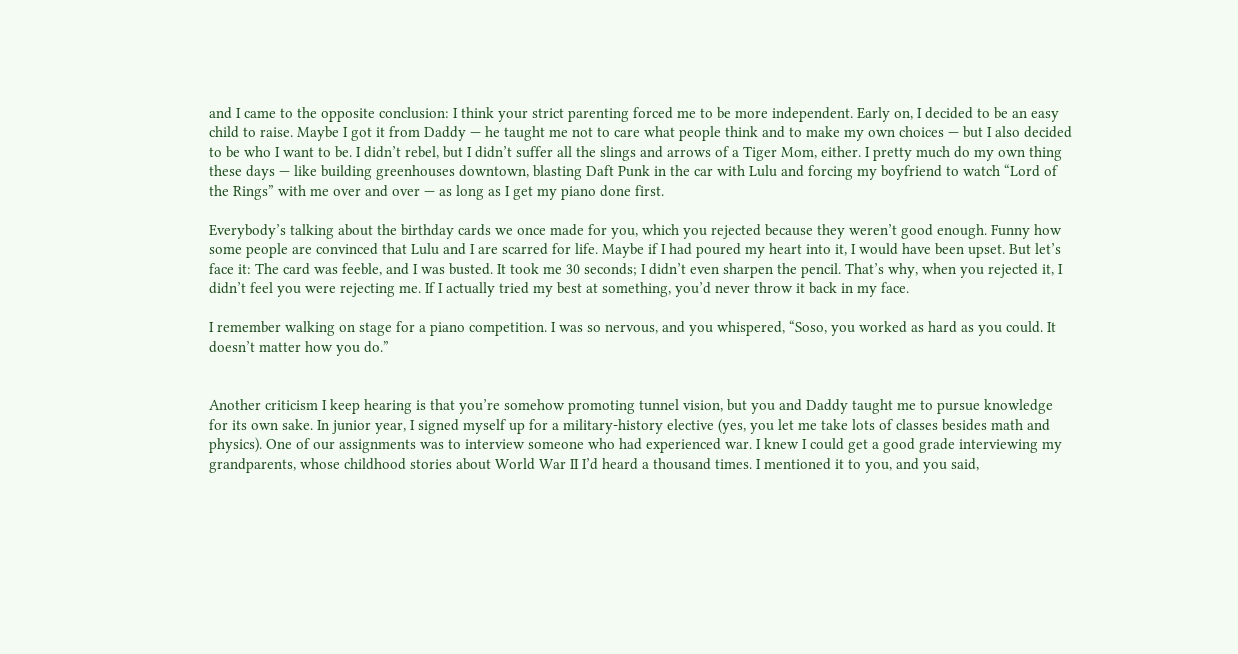and I came to the opposite conclusion: I think your strict parenting forced me to be more independent. Early on, I decided to be an easy child to raise. Maybe I got it from Daddy — he taught me not to care what people think and to make my own choices — but I also decided to be who I want to be. I didn’t rebel, but I didn’t suffer all the slings and arrows of a Tiger Mom, either. I pretty much do my own thing these days — like building greenhouses downtown, blasting Daft Punk in the car with Lulu and forcing my boyfriend to watch “Lord of the Rings” with me over and over — as long as I get my piano done first.

Everybody’s talking about the birthday cards we once made for you, which you rejected because they weren’t good enough. Funny how some people are convinced that Lulu and I are scarred for life. Maybe if I had poured my heart into it, I would have been upset. But let’s face it: The card was feeble, and I was busted. It took me 30 seconds; I didn’t even sharpen the pencil. That’s why, when you rejected it, I didn’t feel you were rejecting me. If I actually tried my best at something, you’d never throw it back in my face.

I remember walking on stage for a piano competition. I was so nervous, and you whispered, “Soso, you worked as hard as you could. It doesn’t matter how you do.”


Another criticism I keep hearing is that you’re somehow promoting tunnel vision, but you and Daddy taught me to pursue knowledge for its own sake. In junior year, I signed myself up for a military-history elective (yes, you let me take lots of classes besides math and physics). One of our assignments was to interview someone who had experienced war. I knew I could get a good grade interviewing my grandparents, whose childhood stories about World War II I’d heard a thousand times. I mentioned it to you, and you said,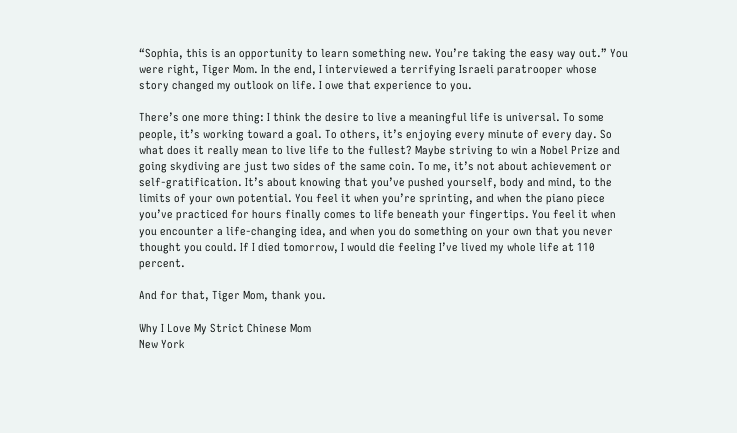“Sophia, this is an opportunity to learn something new. You’re taking the easy way out.” You were right, Tiger Mom. In the end, I interviewed a terrifying Israeli paratrooper whose story changed my outlook on life. I owe that experience to you.

There’s one more thing: I think the desire to live a meaningful life is universal. To some people, it’s working toward a goal. To others, it’s enjoying every minute of every day. So what does it really mean to live life to the fullest? Maybe striving to win a Nobel Prize and going skydiving are just two sides of the same coin. To me, it’s not about achievement or self-gratification. It’s about knowing that you’ve pushed yourself, body and mind, to the limits of your own potential. You feel it when you’re sprinting, and when the piano piece you’ve practiced for hours finally comes to life beneath your fingertips. You feel it when you encounter a life-changing idea, and when you do something on your own that you never thought you could. If I died tomorrow, I would die feeling I’ve lived my whole life at 110 percent.

And for that, Tiger Mom, thank you.

Why I Love My Strict Chinese Mom
New York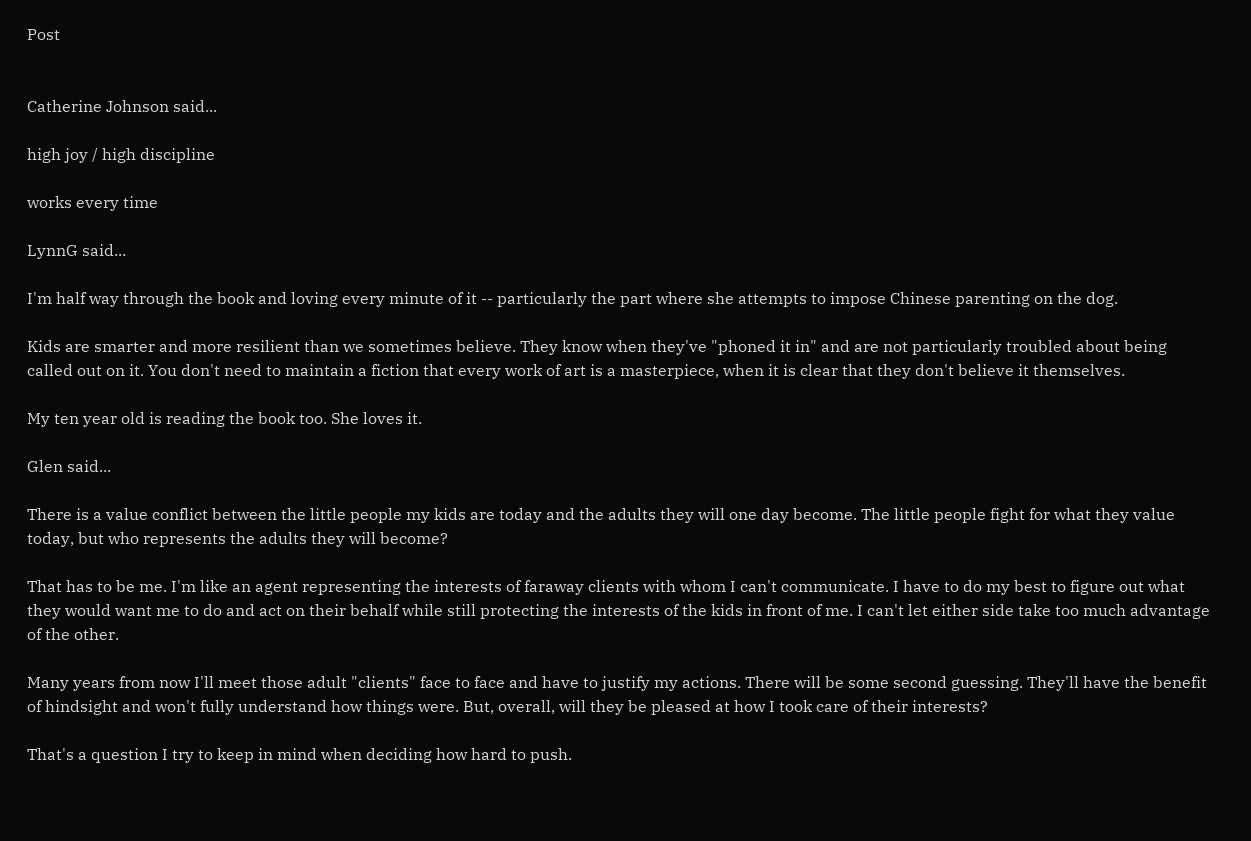Post


Catherine Johnson said...

high joy / high discipline

works every time

LynnG said...

I'm half way through the book and loving every minute of it -- particularly the part where she attempts to impose Chinese parenting on the dog.

Kids are smarter and more resilient than we sometimes believe. They know when they've "phoned it in" and are not particularly troubled about being called out on it. You don't need to maintain a fiction that every work of art is a masterpiece, when it is clear that they don't believe it themselves.

My ten year old is reading the book too. She loves it.

Glen said...

There is a value conflict between the little people my kids are today and the adults they will one day become. The little people fight for what they value today, but who represents the adults they will become?

That has to be me. I'm like an agent representing the interests of faraway clients with whom I can't communicate. I have to do my best to figure out what they would want me to do and act on their behalf while still protecting the interests of the kids in front of me. I can't let either side take too much advantage of the other.

Many years from now I'll meet those adult "clients" face to face and have to justify my actions. There will be some second guessing. They'll have the benefit of hindsight and won't fully understand how things were. But, overall, will they be pleased at how I took care of their interests?

That's a question I try to keep in mind when deciding how hard to push.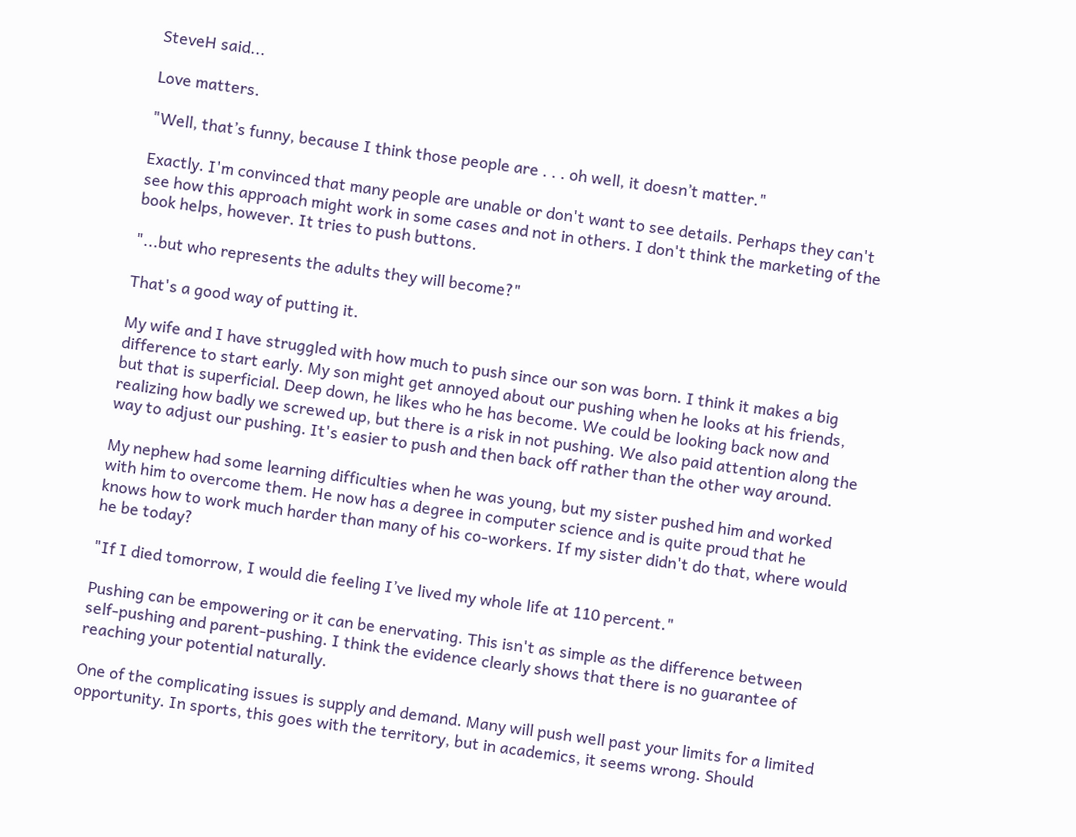SteveH said...

Love matters.

"Well, that’s funny, because I think those people are . . . oh well, it doesn’t matter."

Exactly. I'm convinced that many people are unable or don't want to see details. Perhaps they can't see how this approach might work in some cases and not in others. I don't think the marketing of the book helps, however. It tries to push buttons.

"...but who represents the adults they will become?"

That's a good way of putting it.

My wife and I have struggled with how much to push since our son was born. I think it makes a big difference to start early. My son might get annoyed about our pushing when he looks at his friends, but that is superficial. Deep down, he likes who he has become. We could be looking back now and realizing how badly we screwed up, but there is a risk in not pushing. We also paid attention along the way to adjust our pushing. It's easier to push and then back off rather than the other way around.

My nephew had some learning difficulties when he was young, but my sister pushed him and worked with him to overcome them. He now has a degree in computer science and is quite proud that he knows how to work much harder than many of his co-workers. If my sister didn't do that, where would he be today?

"If I died tomorrow, I would die feeling I’ve lived my whole life at 110 percent."

Pushing can be empowering or it can be enervating. This isn't as simple as the difference between self-pushing and parent-pushing. I think the evidence clearly shows that there is no guarantee of reaching your potential naturally.

One of the complicating issues is supply and demand. Many will push well past your limits for a limited opportunity. In sports, this goes with the territory, but in academics, it seems wrong. Should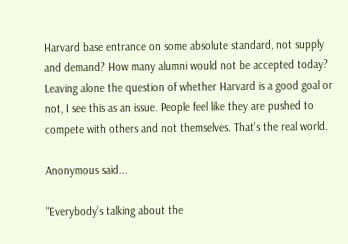Harvard base entrance on some absolute standard, not supply and demand? How many alumni would not be accepted today? Leaving alone the question of whether Harvard is a good goal or not, I see this as an issue. People feel like they are pushed to compete with others and not themselves. That's the real world.

Anonymous said...

"Everybody’s talking about the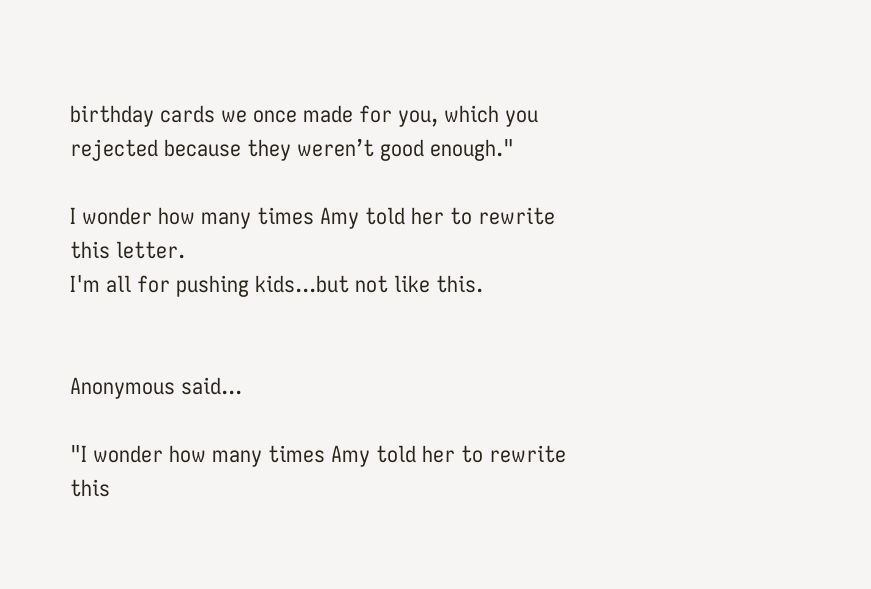birthday cards we once made for you, which you rejected because they weren’t good enough."

I wonder how many times Amy told her to rewrite this letter.
I'm all for pushing kids...but not like this.


Anonymous said...

"I wonder how many times Amy told her to rewrite this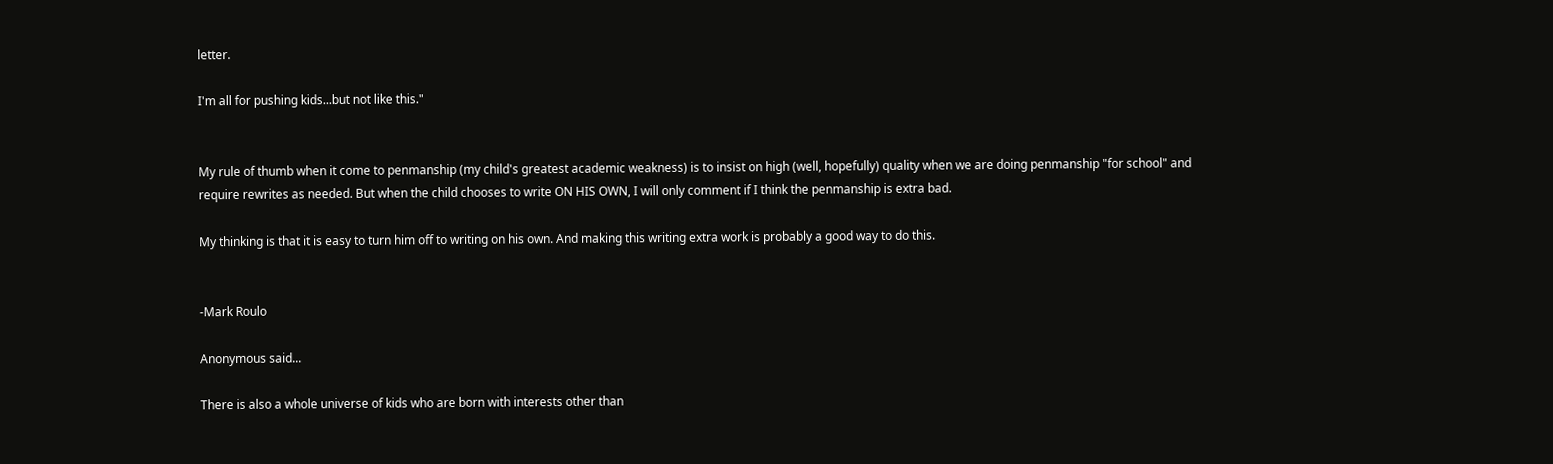letter.

I'm all for pushing kids...but not like this."


My rule of thumb when it come to penmanship (my child's greatest academic weakness) is to insist on high (well, hopefully) quality when we are doing penmanship "for school" and require rewrites as needed. But when the child chooses to write ON HIS OWN, I will only comment if I think the penmanship is extra bad.

My thinking is that it is easy to turn him off to writing on his own. And making this writing extra work is probably a good way to do this.


-Mark Roulo

Anonymous said...

There is also a whole universe of kids who are born with interests other than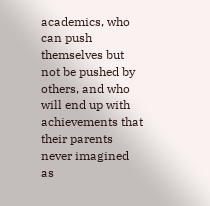academics, who can push themselves but not be pushed by others, and who will end up with achievements that their parents never imagined as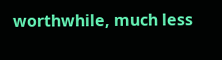worthwhile, much less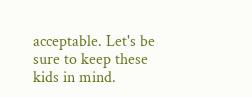acceptable. Let's be sure to keep these kids in mind.